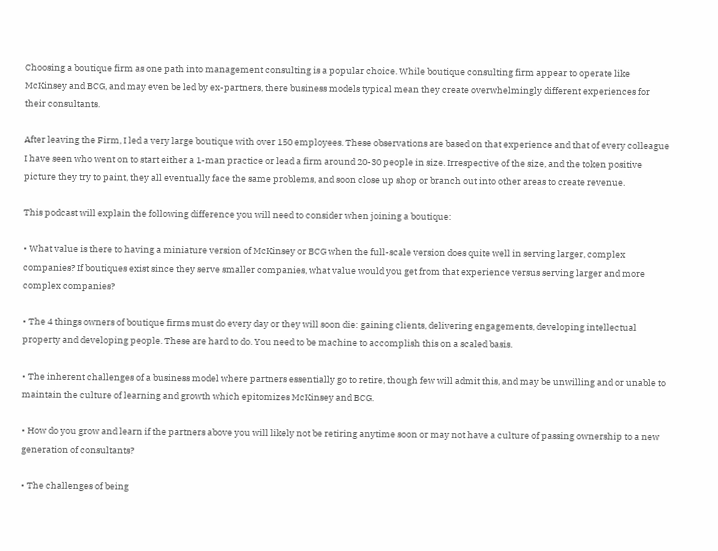Choosing a boutique firm as one path into management consulting is a popular choice. While boutique consulting firm appear to operate like McKinsey and BCG, and may even be led by ex-partners, there business models typical mean they create overwhelmingly different experiences for their consultants.

After leaving the Firm, I led a very large boutique with over 150 employees. These observations are based on that experience and that of every colleague I have seen who went on to start either a 1-man practice or lead a firm around 20-30 people in size. Irrespective of the size, and the token positive picture they try to paint, they all eventually face the same problems, and soon close up shop or branch out into other areas to create revenue.

This podcast will explain the following difference you will need to consider when joining a boutique:

• What value is there to having a miniature version of McKinsey or BCG when the full-scale version does quite well in serving larger, complex companies? If boutiques exist since they serve smaller companies, what value would you get from that experience versus serving larger and more complex companies?

• The 4 things owners of boutique firms must do every day or they will soon die: gaining clients, delivering engagements, developing intellectual property and developing people. These are hard to do. You need to be machine to accomplish this on a scaled basis.

• The inherent challenges of a business model where partners essentially go to retire, though few will admit this, and may be unwilling and or unable to maintain the culture of learning and growth which epitomizes McKinsey and BCG.

• How do you grow and learn if the partners above you will likely not be retiring anytime soon or may not have a culture of passing ownership to a new generation of consultants?

• The challenges of being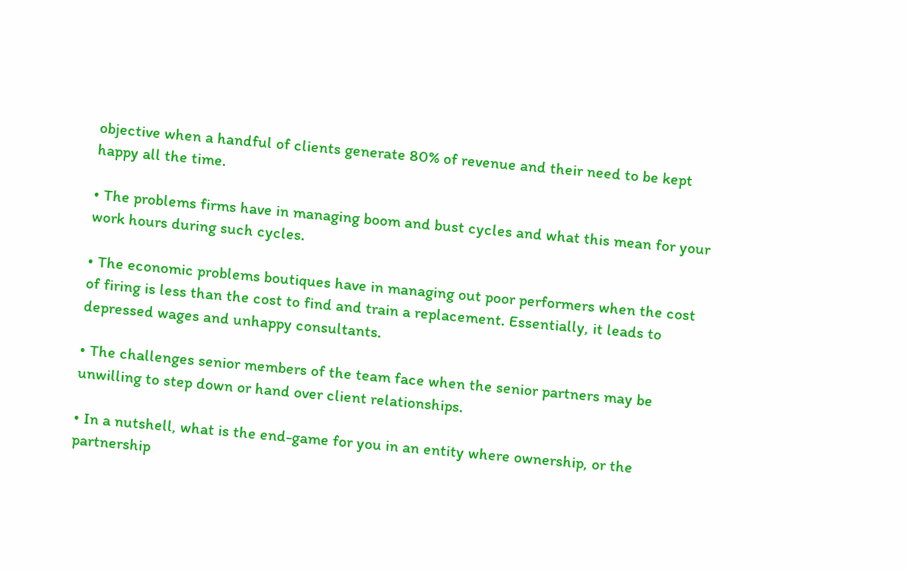objective when a handful of clients generate 80% of revenue and their need to be kept happy all the time.

• The problems firms have in managing boom and bust cycles and what this mean for your work hours during such cycles.

• The economic problems boutiques have in managing out poor performers when the cost of firing is less than the cost to find and train a replacement. Essentially, it leads to depressed wages and unhappy consultants.

• The challenges senior members of the team face when the senior partners may be unwilling to step down or hand over client relationships.

• In a nutshell, what is the end-game for you in an entity where ownership, or the partnership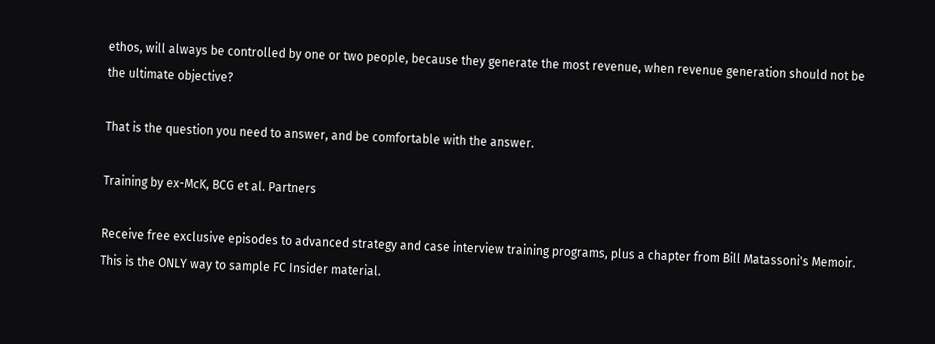ethos, will always be controlled by one or two people, because they generate the most revenue, when revenue generation should not be the ultimate objective?

That is the question you need to answer, and be comfortable with the answer.

Training by ex-McK, BCG et al. Partners

Receive free exclusive episodes to advanced strategy and case interview training programs, plus a chapter from Bill Matassoni's Memoir. This is the ONLY way to sample FC Insider material.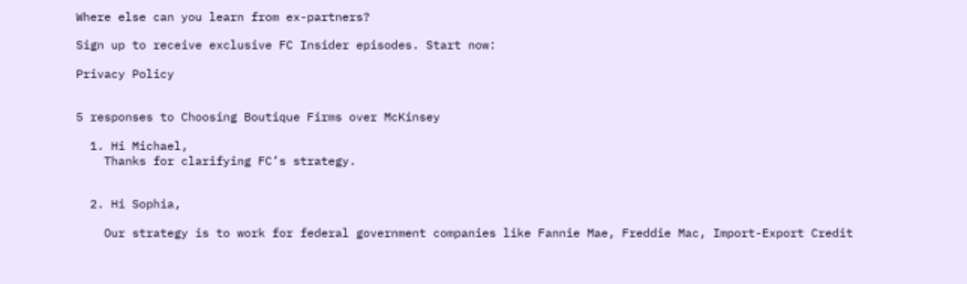Where else can you learn from ex-partners?

Sign up to receive exclusive FC Insider episodes. Start now:

Privacy Policy


5 responses to Choosing Boutique Firms over McKinsey

  1. Hi Michael,
    Thanks for clarifying FC’s strategy.


  2. Hi Sophia,

    Our strategy is to work for federal government companies like Fannie Mae, Freddie Mac, Import-Export Credit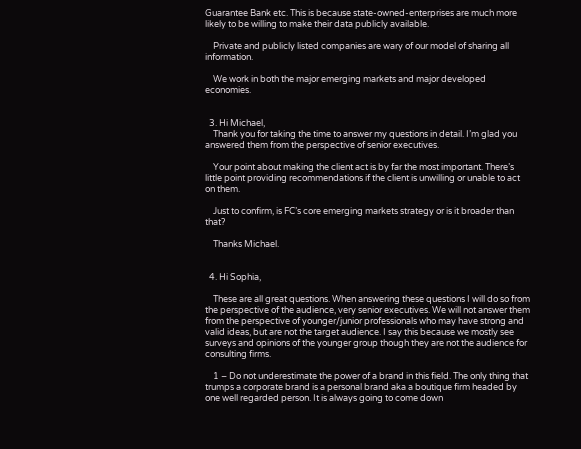Guarantee Bank etc. This is because state-owned-enterprises are much more likely to be willing to make their data publicly available.

    Private and publicly listed companies are wary of our model of sharing all information.

    We work in both the major emerging markets and major developed economies.


  3. Hi Michael,
    Thank you for taking the time to answer my questions in detail. I’m glad you answered them from the perspective of senior executives.

    Your point about making the client act is by far the most important. There’s little point providing recommendations if the client is unwilling or unable to act on them.

    Just to confirm, is FC’s core emerging markets strategy or is it broader than that?

    Thanks Michael.


  4. Hi Sophia,

    These are all great questions. When answering these questions I will do so from the perspective of the audience, very senior executives. We will not answer them from the perspective of younger/junior professionals who may have strong and valid ideas, but are not the target audience. I say this because we mostly see surveys and opinions of the younger group though they are not the audience for consulting firms.

    1 – Do not underestimate the power of a brand in this field. The only thing that trumps a corporate brand is a personal brand aka a boutique firm headed by one well regarded person. It is always going to come down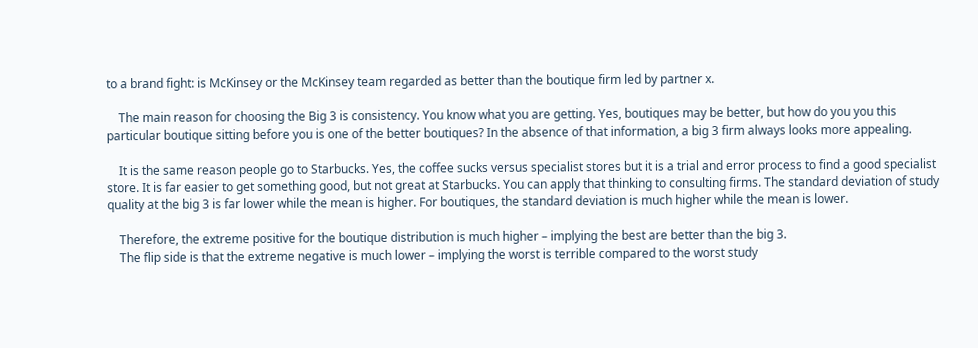to a brand fight: is McKinsey or the McKinsey team regarded as better than the boutique firm led by partner x.

    The main reason for choosing the Big 3 is consistency. You know what you are getting. Yes, boutiques may be better, but how do you you this particular boutique sitting before you is one of the better boutiques? In the absence of that information, a big 3 firm always looks more appealing.

    It is the same reason people go to Starbucks. Yes, the coffee sucks versus specialist stores but it is a trial and error process to find a good specialist store. It is far easier to get something good, but not great at Starbucks. You can apply that thinking to consulting firms. The standard deviation of study quality at the big 3 is far lower while the mean is higher. For boutiques, the standard deviation is much higher while the mean is lower.

    Therefore, the extreme positive for the boutique distribution is much higher – implying the best are better than the big 3.
    The flip side is that the extreme negative is much lower – implying the worst is terrible compared to the worst study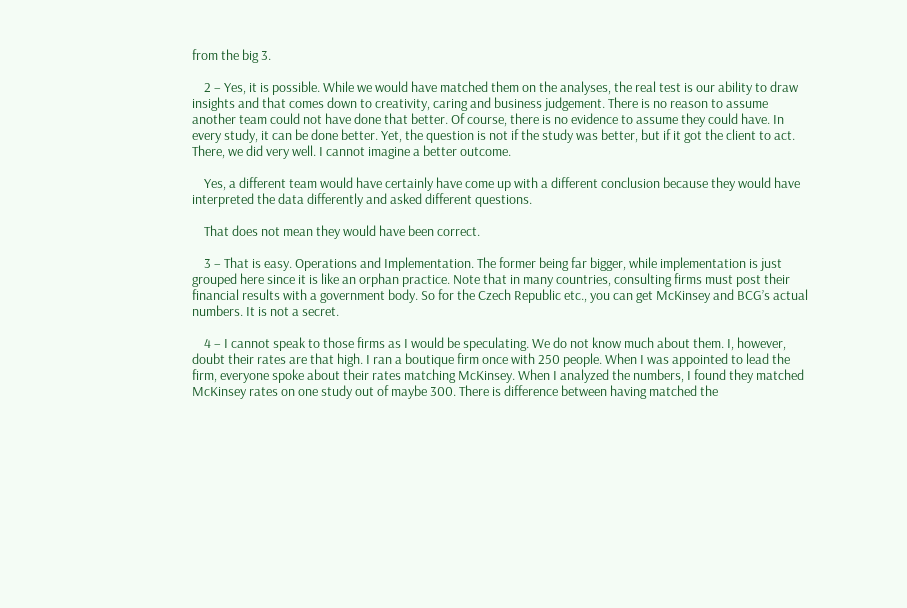from the big 3.

    2 – Yes, it is possible. While we would have matched them on the analyses, the real test is our ability to draw insights and that comes down to creativity, caring and business judgement. There is no reason to assume another team could not have done that better. Of course, there is no evidence to assume they could have. In every study, it can be done better. Yet, the question is not if the study was better, but if it got the client to act. There, we did very well. I cannot imagine a better outcome.

    Yes, a different team would have certainly have come up with a different conclusion because they would have interpreted the data differently and asked different questions.

    That does not mean they would have been correct.

    3 – That is easy. Operations and Implementation. The former being far bigger, while implementation is just grouped here since it is like an orphan practice. Note that in many countries, consulting firms must post their financial results with a government body. So for the Czech Republic etc., you can get McKinsey and BCG’s actual numbers. It is not a secret.

    4 – I cannot speak to those firms as I would be speculating. We do not know much about them. I, however, doubt their rates are that high. I ran a boutique firm once with 250 people. When I was appointed to lead the firm, everyone spoke about their rates matching McKinsey. When I analyzed the numbers, I found they matched McKinsey rates on one study out of maybe 300. There is difference between having matched the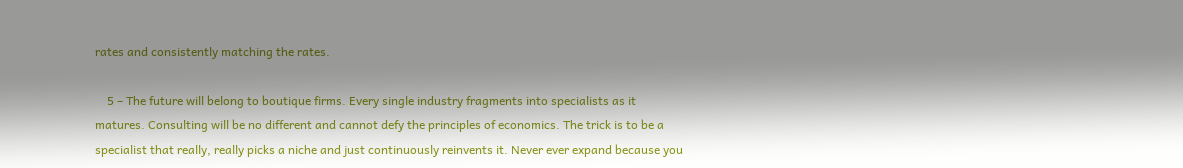rates and consistently matching the rates.

    5 – The future will belong to boutique firms. Every single industry fragments into specialists as it matures. Consulting will be no different and cannot defy the principles of economics. The trick is to be a specialist that really, really picks a niche and just continuously reinvents it. Never ever expand because you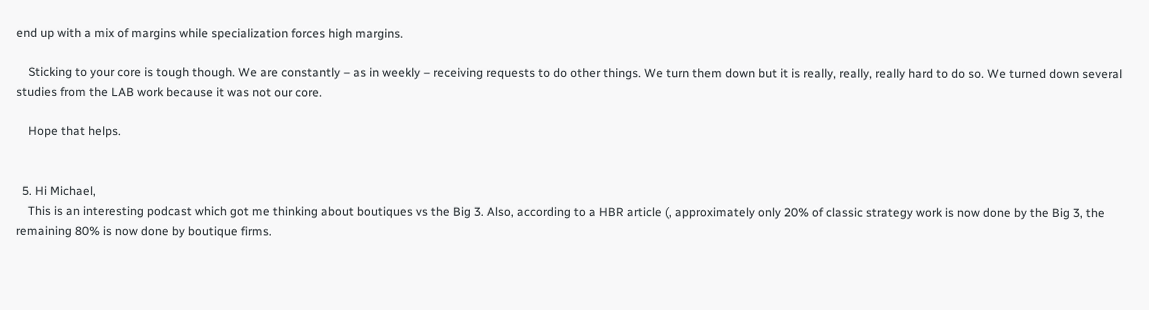end up with a mix of margins while specialization forces high margins.

    Sticking to your core is tough though. We are constantly – as in weekly – receiving requests to do other things. We turn them down but it is really, really, really hard to do so. We turned down several studies from the LAB work because it was not our core.

    Hope that helps.


  5. Hi Michael,
    This is an interesting podcast which got me thinking about boutiques vs the Big 3. Also, according to a HBR article (, approximately only 20% of classic strategy work is now done by the Big 3, the remaining 80% is now done by boutique firms.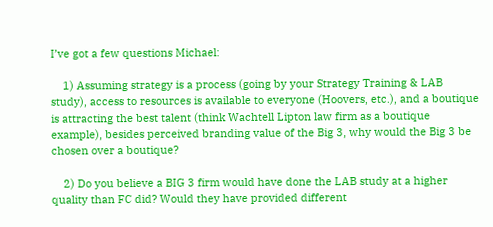I’ve got a few questions Michael:

    1) Assuming strategy is a process (going by your Strategy Training & LAB study), access to resources is available to everyone (Hoovers, etc.), and a boutique is attracting the best talent (think Wachtell Lipton law firm as a boutique example), besides perceived branding value of the Big 3, why would the Big 3 be chosen over a boutique?

    2) Do you believe a BIG 3 firm would have done the LAB study at a higher quality than FC did? Would they have provided different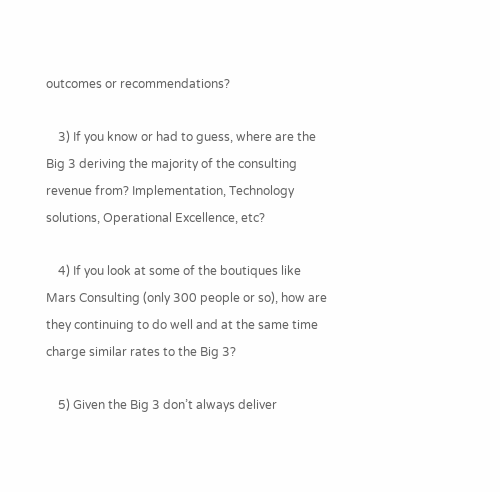outcomes or recommendations?

    3) If you know or had to guess, where are the Big 3 deriving the majority of the consulting revenue from? Implementation, Technology solutions, Operational Excellence, etc?

    4) If you look at some of the boutiques like Mars Consulting (only 300 people or so), how are they continuing to do well and at the same time charge similar rates to the Big 3?

    5) Given the Big 3 don’t always deliver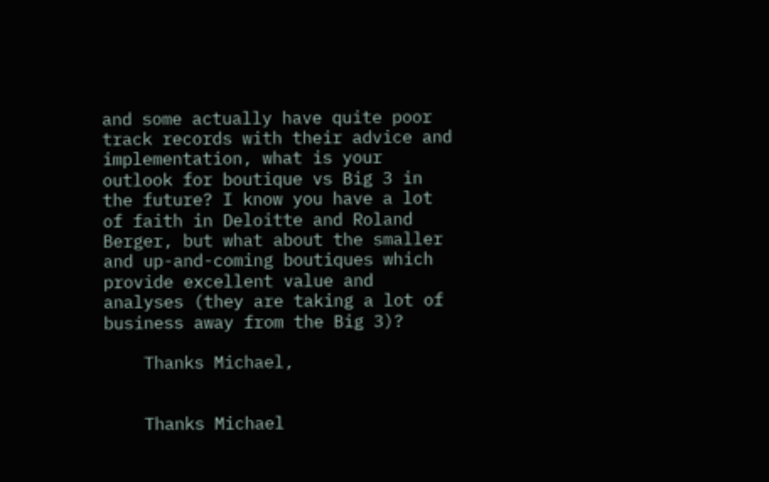and some actually have quite poor track records with their advice and implementation, what is your outlook for boutique vs Big 3 in the future? I know you have a lot of faith in Deloitte and Roland Berger, but what about the smaller and up-and-coming boutiques which provide excellent value and analyses (they are taking a lot of business away from the Big 3)?

    Thanks Michael,


    Thanks Michael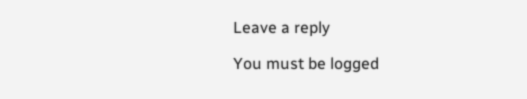Leave a reply

You must be logged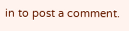in to post a comment.